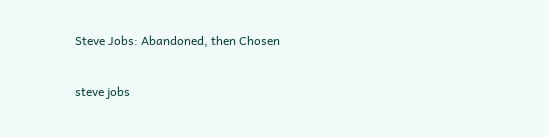Steve Jobs: Abandoned, then Chosen

steve jobs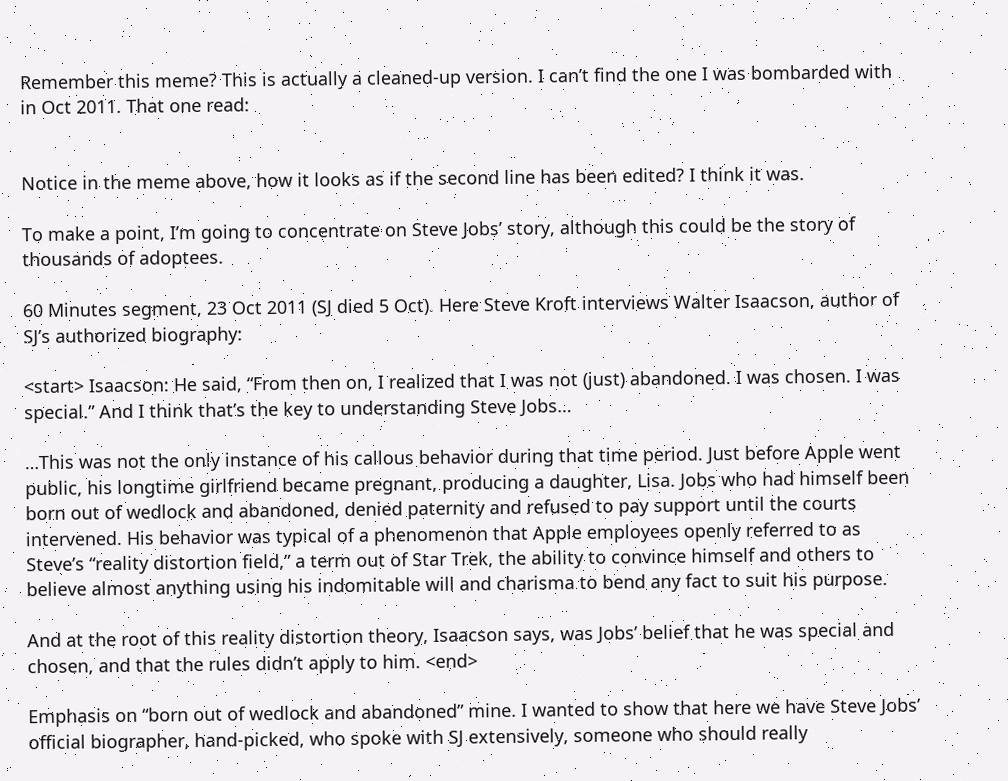Remember this meme? This is actually a cleaned-up version. I can’t find the one I was bombarded with in Oct 2011. That one read:


Notice in the meme above, how it looks as if the second line has been edited? I think it was.

To make a point, I’m going to concentrate on Steve Jobs’ story, although this could be the story of thousands of adoptees.

60 Minutes segment, 23 Oct 2011 (SJ died 5 Oct). Here Steve Kroft interviews Walter Isaacson, author of SJ’s authorized biography:

<start> Isaacson: He said, “From then on, I realized that I was not (just) abandoned. I was chosen. I was special.” And I think that’s the key to understanding Steve Jobs…

…This was not the only instance of his callous behavior during that time period. Just before Apple went public, his longtime girlfriend became pregnant, producing a daughter, Lisa. Jobs who had himself been born out of wedlock and abandoned, denied paternity and refused to pay support until the courts intervened. His behavior was typical of a phenomenon that Apple employees openly referred to as Steve’s “reality distortion field,” a term out of Star Trek, the ability to convince himself and others to believe almost anything using his indomitable will and charisma to bend any fact to suit his purpose.

And at the root of this reality distortion theory, Isaacson says, was Jobs’ belief that he was special and chosen, and that the rules didn’t apply to him. <end>

Emphasis on “born out of wedlock and abandoned” mine. I wanted to show that here we have Steve Jobs’ official biographer, hand-picked, who spoke with SJ extensively, someone who should really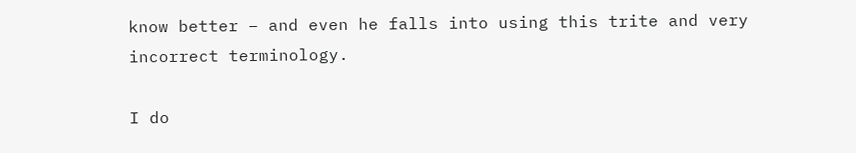know better – and even he falls into using this trite and very incorrect terminology.

I do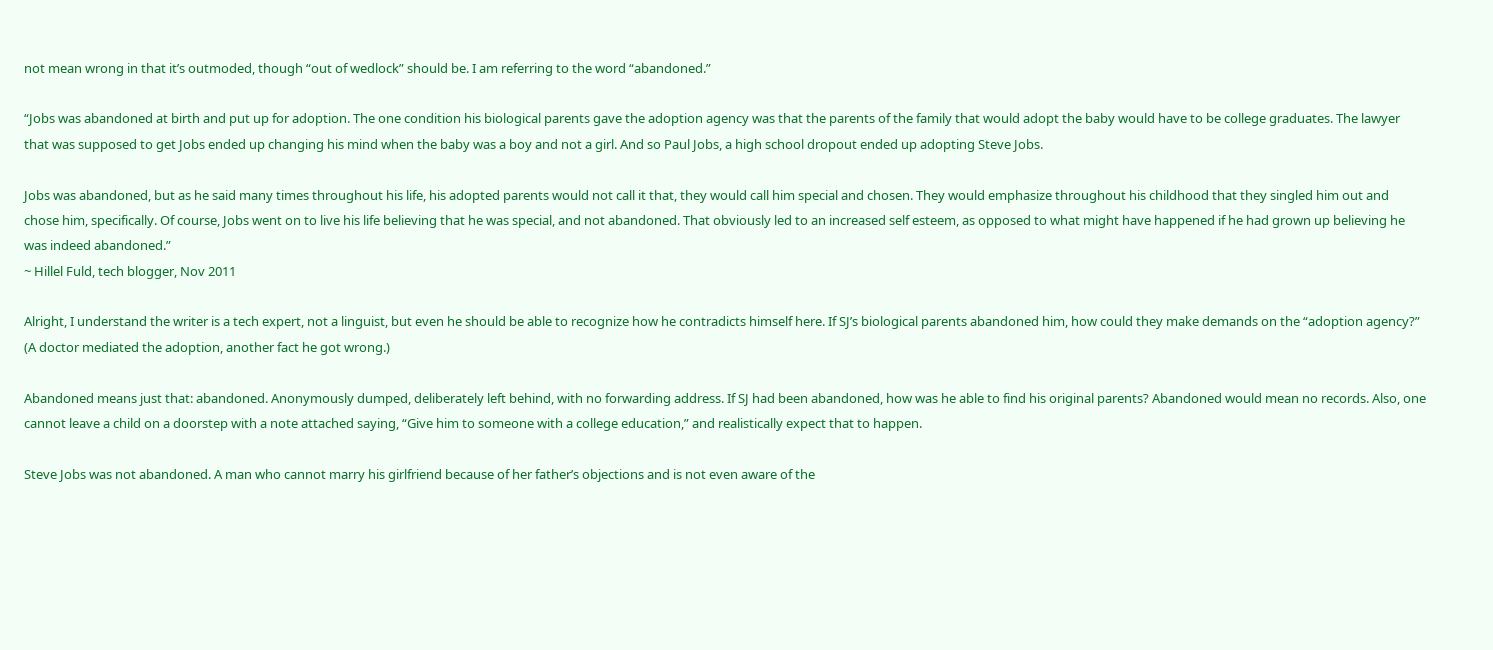not mean wrong in that it’s outmoded, though “out of wedlock” should be. I am referring to the word “abandoned.”

“Jobs was abandoned at birth and put up for adoption. The one condition his biological parents gave the adoption agency was that the parents of the family that would adopt the baby would have to be college graduates. The lawyer that was supposed to get Jobs ended up changing his mind when the baby was a boy and not a girl. And so Paul Jobs, a high school dropout ended up adopting Steve Jobs.

Jobs was abandoned, but as he said many times throughout his life, his adopted parents would not call it that, they would call him special and chosen. They would emphasize throughout his childhood that they singled him out and chose him, specifically. Of course, Jobs went on to live his life believing that he was special, and not abandoned. That obviously led to an increased self esteem, as opposed to what might have happened if he had grown up believing he was indeed abandoned.”
~ Hillel Fuld, tech blogger, Nov 2011

Alright, I understand the writer is a tech expert, not a linguist, but even he should be able to recognize how he contradicts himself here. If SJ’s biological parents abandoned him, how could they make demands on the “adoption agency?” (A doctor mediated the adoption, another fact he got wrong.)

Abandoned means just that: abandoned. Anonymously dumped, deliberately left behind, with no forwarding address. If SJ had been abandoned, how was he able to find his original parents? Abandoned would mean no records. Also, one cannot leave a child on a doorstep with a note attached saying, “Give him to someone with a college education,” and realistically expect that to happen.

Steve Jobs was not abandoned. A man who cannot marry his girlfriend because of her father’s objections and is not even aware of the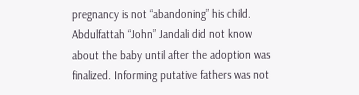pregnancy is not “abandoning” his child.  Abdulfattah “John” Jandali did not know about the baby until after the adoption was finalized. Informing putative fathers was not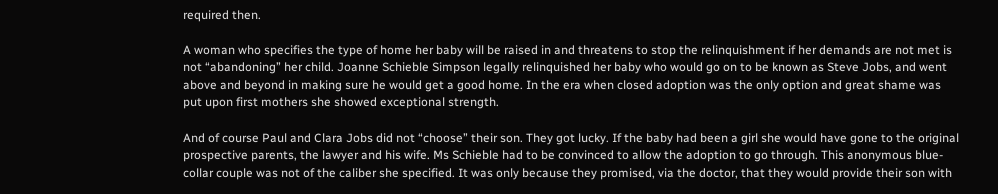required then.

A woman who specifies the type of home her baby will be raised in and threatens to stop the relinquishment if her demands are not met is not “abandoning” her child. Joanne Schieble Simpson legally relinquished her baby who would go on to be known as Steve Jobs, and went above and beyond in making sure he would get a good home. In the era when closed adoption was the only option and great shame was put upon first mothers she showed exceptional strength.

And of course Paul and Clara Jobs did not “choose” their son. They got lucky. If the baby had been a girl she would have gone to the original prospective parents, the lawyer and his wife. Ms Schieble had to be convinced to allow the adoption to go through. This anonymous blue-collar couple was not of the caliber she specified. It was only because they promised, via the doctor, that they would provide their son with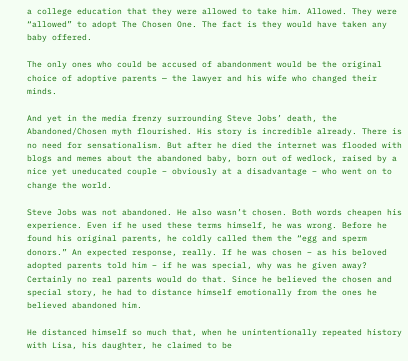a college education that they were allowed to take him. Allowed. They were “allowed” to adopt The Chosen One. The fact is they would have taken any baby offered.

The only ones who could be accused of abandonment would be the original choice of adoptive parents — the lawyer and his wife who changed their minds.

And yet in the media frenzy surrounding Steve Jobs’ death, the Abandoned/Chosen myth flourished. His story is incredible already. There is no need for sensationalism. But after he died the internet was flooded with blogs and memes about the abandoned baby, born out of wedlock, raised by a nice yet uneducated couple – obviously at a disadvantage – who went on to change the world.

Steve Jobs was not abandoned. He also wasn’t chosen. Both words cheapen his experience. Even if he used these terms himself, he was wrong. Before he found his original parents, he coldly called them the “egg and sperm donors.” An expected response, really. If he was chosen – as his beloved adopted parents told him – if he was special, why was he given away? Certainly no real parents would do that. Since he believed the chosen and special story, he had to distance himself emotionally from the ones he believed abandoned him.

He distanced himself so much that, when he unintentionally repeated history with Lisa, his daughter, he claimed to be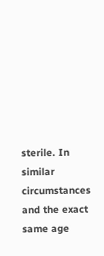sterile. In similar circumstances and the exact same age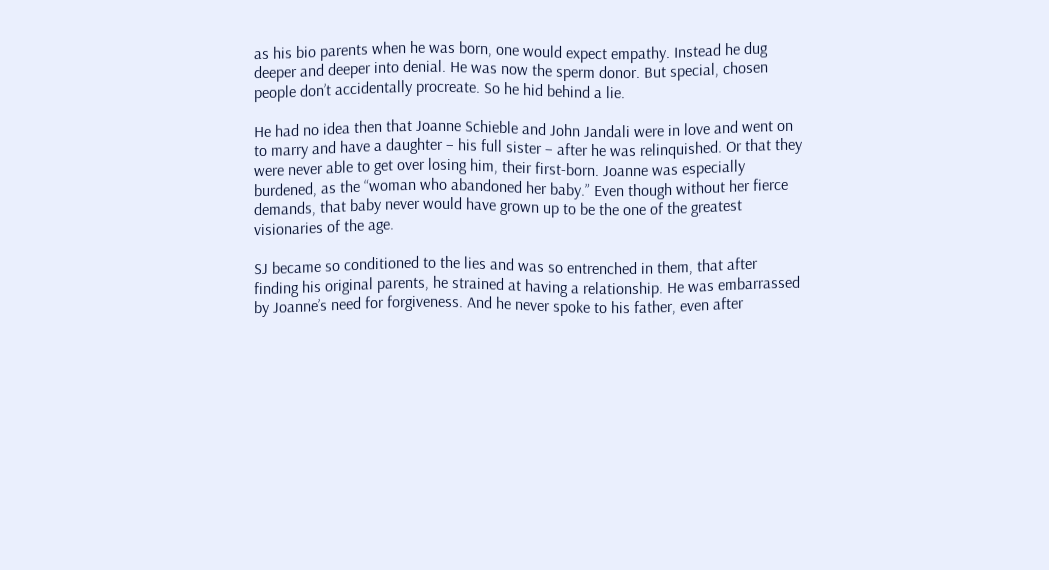as his bio parents when he was born, one would expect empathy. Instead he dug deeper and deeper into denial. He was now the sperm donor. But special, chosen people don’t accidentally procreate. So he hid behind a lie.

He had no idea then that Joanne Schieble and John Jandali were in love and went on to marry and have a daughter – his full sister – after he was relinquished. Or that they were never able to get over losing him, their first-born. Joanne was especially burdened, as the “woman who abandoned her baby.” Even though without her fierce demands, that baby never would have grown up to be the one of the greatest visionaries of the age.

SJ became so conditioned to the lies and was so entrenched in them, that after finding his original parents, he strained at having a relationship. He was embarrassed by Joanne’s need for forgiveness. And he never spoke to his father, even after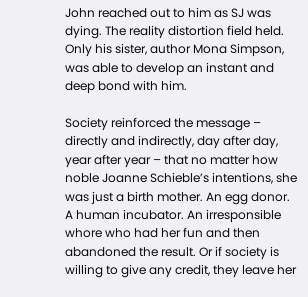John reached out to him as SJ was dying. The reality distortion field held. Only his sister, author Mona Simpson, was able to develop an instant and deep bond with him.

Society reinforced the message – directly and indirectly, day after day, year after year – that no matter how noble Joanne Schieble’s intentions, she was just a birth mother. An egg donor. A human incubator. An irresponsible whore who had her fun and then abandoned the result. Or if society is willing to give any credit, they leave her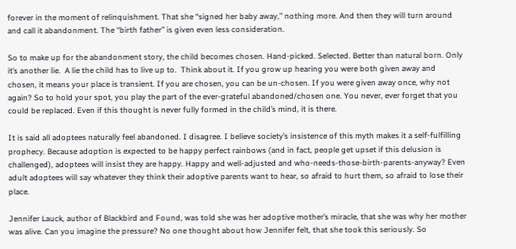forever in the moment of relinquishment. That she “signed her baby away,” nothing more. And then they will turn around and call it abandonment. The “birth father” is given even less consideration.

So to make up for the abandonment story, the child becomes chosen. Hand-picked. Selected. Better than natural born. Only it’s another lie.  A lie the child has to live up to.  Think about it. If you grow up hearing you were both given away and chosen, it means your place is transient. If you are chosen, you can be un-chosen. If you were given away once, why not again? So to hold your spot, you play the part of the ever-grateful abandoned/chosen one. You never, ever forget that you could be replaced. Even if this thought is never fully formed in the child’s mind, it is there.

It is said all adoptees naturally feel abandoned. I disagree. I believe society’s insistence of this myth makes it a self-fulfilling prophecy. Because adoption is expected to be happy perfect rainbows (and in fact, people get upset if this delusion is challenged), adoptees will insist they are happy. Happy and well-adjusted and who-needs-those-birth-parents-anyway? Even adult adoptees will say whatever they think their adoptive parents want to hear, so afraid to hurt them, so afraid to lose their place.

Jennifer Lauck, author of Blackbird and Found, was told she was her adoptive mother’s miracle, that she was why her mother was alive. Can you imagine the pressure? No one thought about how Jennifer felt, that she took this seriously. So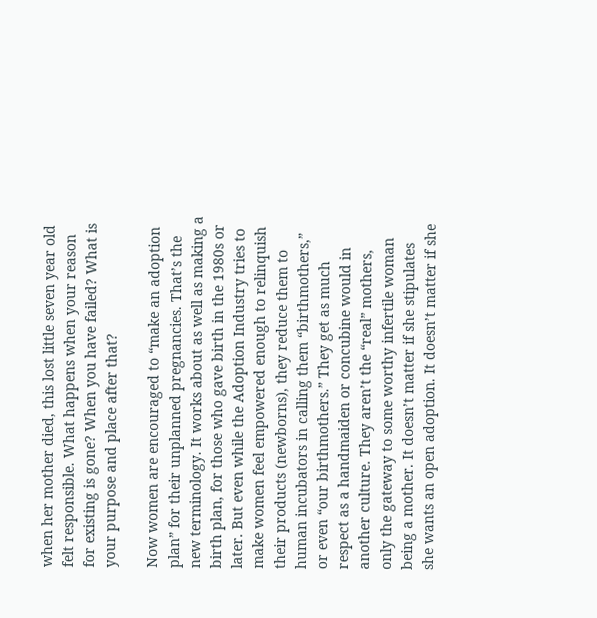when her mother died, this lost little seven year old felt responsible. What happens when your reason for existing is gone? When you have failed? What is your purpose and place after that?

Now women are encouraged to “make an adoption plan” for their unplanned pregnancies. That’s the new terminology. It works about as well as making a birth plan, for those who gave birth in the 1980s or later. But even while the Adoption Industry tries to make women feel empowered enough to relinquish their products (newborns), they reduce them to human incubators in calling them “birthmothers,” or even “our birthmothers.” They get as much respect as a handmaiden or concubine would in another culture. They aren’t the “real” mothers, only the gateway to some worthy infertile woman being a mother. It doesn’t matter if she stipulates she wants an open adoption. It doesn’t matter if she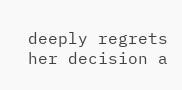deeply regrets her decision a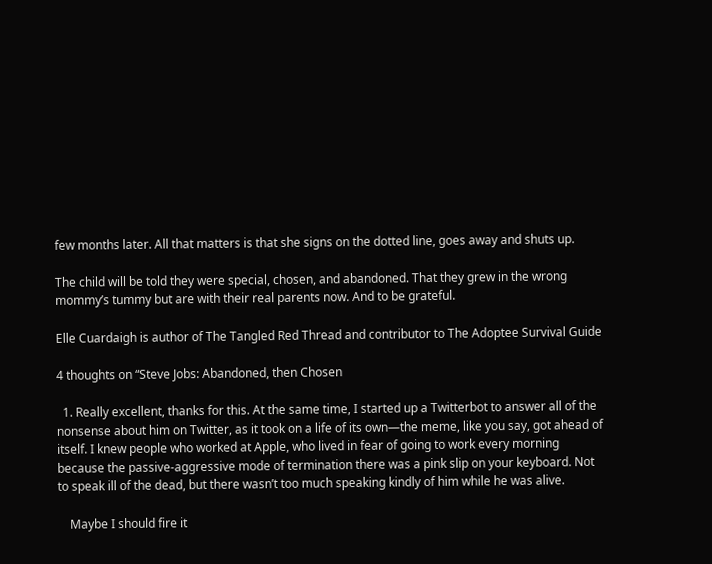few months later. All that matters is that she signs on the dotted line, goes away and shuts up.

The child will be told they were special, chosen, and abandoned. That they grew in the wrong mommy’s tummy but are with their real parents now. And to be grateful.

Elle Cuardaigh is author of The Tangled Red Thread and contributor to The Adoptee Survival Guide

4 thoughts on “Steve Jobs: Abandoned, then Chosen

  1. Really excellent, thanks for this. At the same time, I started up a Twitterbot to answer all of the nonsense about him on Twitter, as it took on a life of its own—the meme, like you say, got ahead of itself. I knew people who worked at Apple, who lived in fear of going to work every morning because the passive-aggressive mode of termination there was a pink slip on your keyboard. Not to speak ill of the dead, but there wasn’t too much speaking kindly of him while he was alive.

    Maybe I should fire it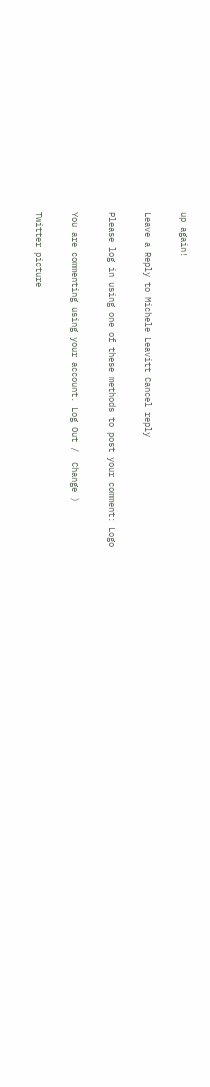up again!

Leave a Reply to Michele Leavitt Cancel reply

Please log in using one of these methods to post your comment: Logo

You are commenting using your account. Log Out /  Change )

Twitter picture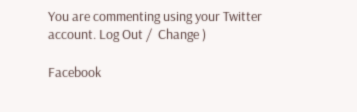You are commenting using your Twitter account. Log Out /  Change )

Facebook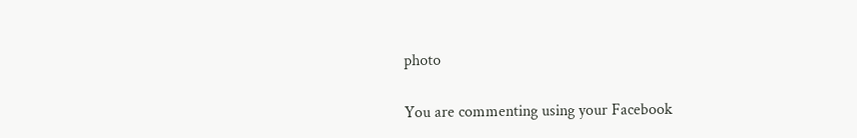photo

You are commenting using your Facebook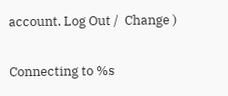account. Log Out /  Change )

Connecting to %s